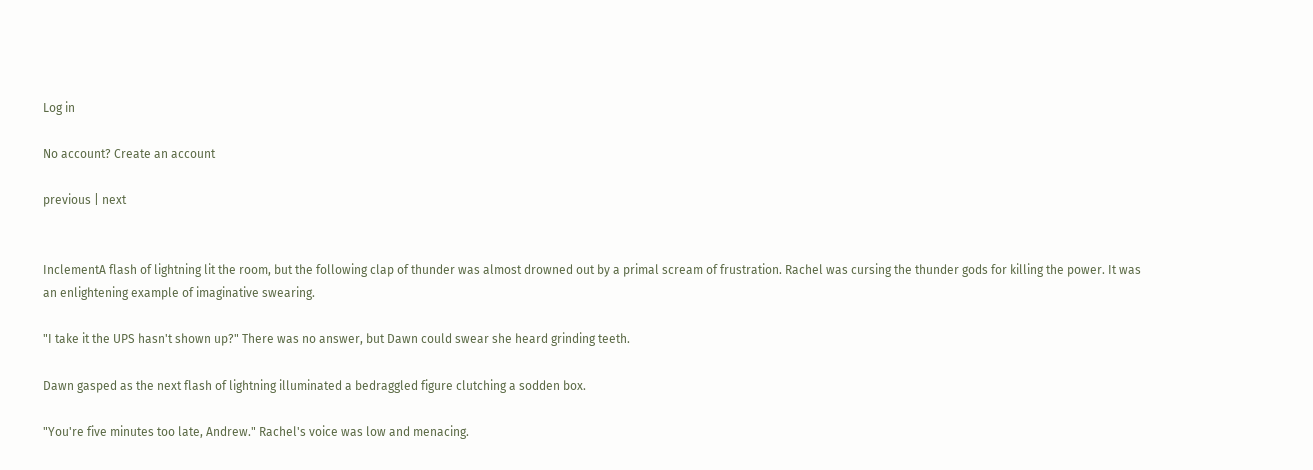Log in

No account? Create an account

previous | next


InclementA flash of lightning lit the room, but the following clap of thunder was almost drowned out by a primal scream of frustration. Rachel was cursing the thunder gods for killing the power. It was an enlightening example of imaginative swearing.

"I take it the UPS hasn't shown up?" There was no answer, but Dawn could swear she heard grinding teeth.

Dawn gasped as the next flash of lightning illuminated a bedraggled figure clutching a sodden box.

"You're five minutes too late, Andrew." Rachel's voice was low and menacing.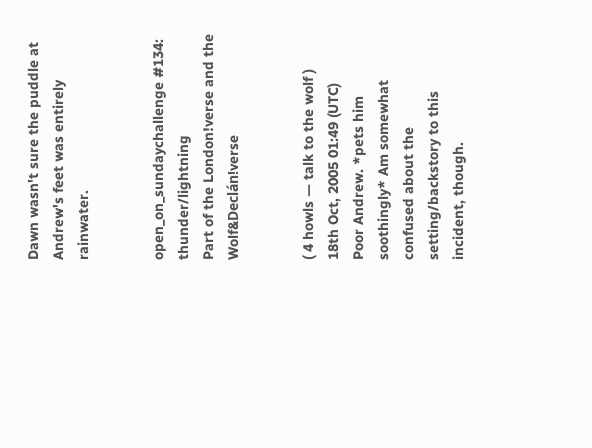Dawn wasn't sure the puddle at Andrew's feet was entirely rainwater.


open_on_sundaychallenge #134: thunder/lightning
Part of the London!verse and the Wolf&Declán!verse


( 4 howls — talk to the wolf )
18th Oct, 2005 01:49 (UTC)
Poor Andrew. *pets him soothingly* Am somewhat confused about the setting/backstory to this incident, though.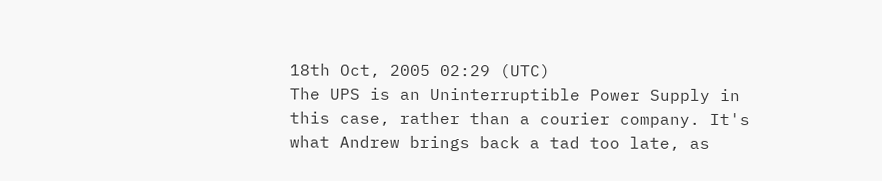18th Oct, 2005 02:29 (UTC)
The UPS is an Uninterruptible Power Supply in this case, rather than a courier company. It's what Andrew brings back a tad too late, as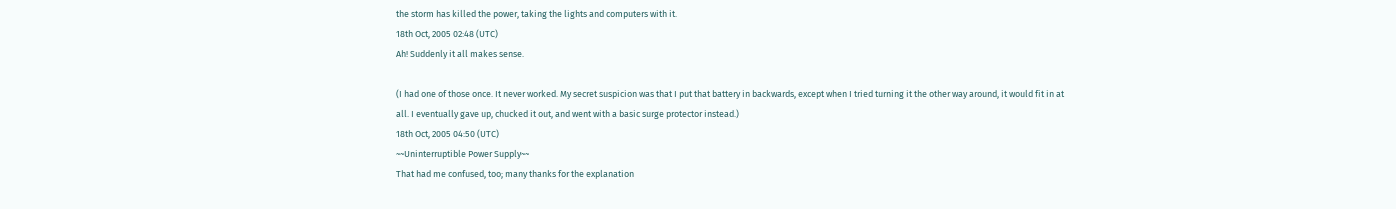the storm has killed the power, taking the lights and computers with it.
18th Oct, 2005 02:48 (UTC)
Ah! Suddenly it all makes sense.

(I had one of those once. It never worked. My secret suspicion was that I put that battery in backwards, except when I tried turning it the other way around, it would fit in at all. I eventually gave up, chucked it out, and went with a basic surge protector instead.)
18th Oct, 2005 04:50 (UTC)
~~Uninterruptible Power Supply~~
That had me confused, too; many thanks for the explanation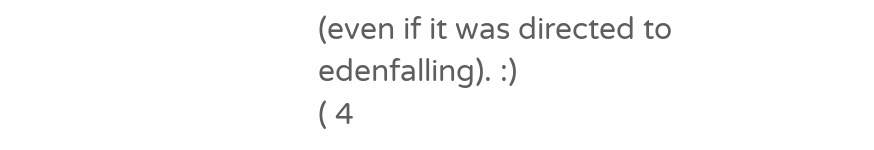(even if it was directed to edenfalling). :)
( 4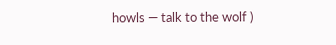howls — talk to the wolf )